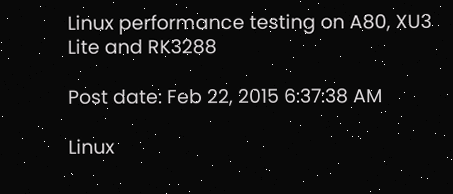Linux performance testing on A80, XU3 Lite and RK3288

Post date: Feb 22, 2015 6:37:38 AM

Linux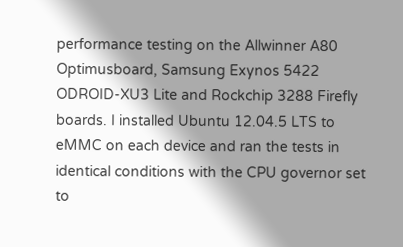performance testing on the Allwinner A80 Optimusboard, Samsung Exynos 5422 ODROID-XU3 Lite and Rockchip 3288 Firefly boards. I installed Ubuntu 12.04.5 LTS to eMMC on each device and ran the tests in identical conditions with the CPU governor set to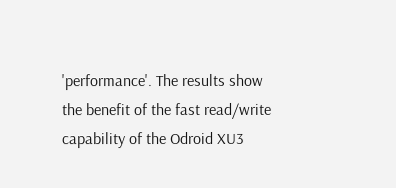'performance'. The results show the benefit of the fast read/write capability of the Odroid XU3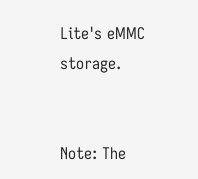Lite's eMMC storage.


Note: The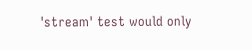'stream' test would only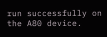run successfully on the A80 device.